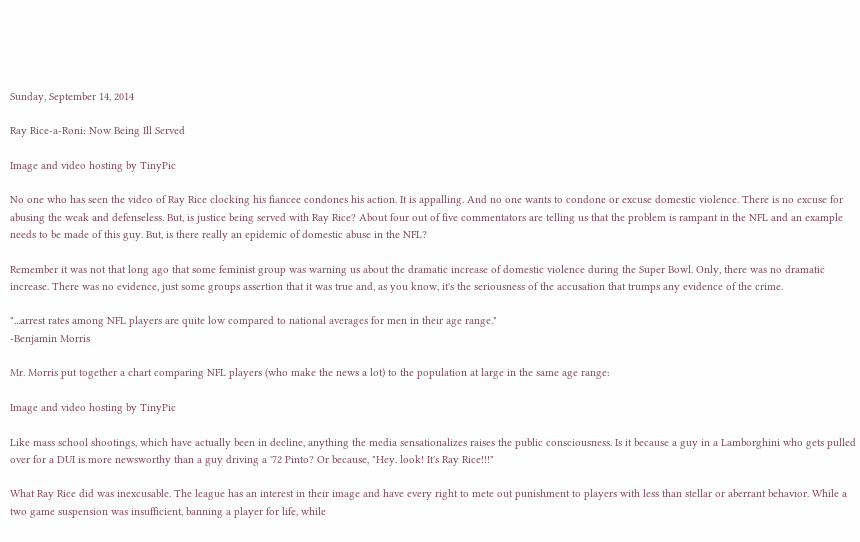Sunday, September 14, 2014

Ray Rice-a-Roni: Now Being Ill Served

Image and video hosting by TinyPic

No one who has seen the video of Ray Rice clocking his fiancee condones his action. It is appalling. And no one wants to condone or excuse domestic violence. There is no excuse for abusing the weak and defenseless. But, is justice being served with Ray Rice? About four out of five commentators are telling us that the problem is rampant in the NFL and an example needs to be made of this guy. But, is there really an epidemic of domestic abuse in the NFL?

Remember it was not that long ago that some feminist group was warning us about the dramatic increase of domestic violence during the Super Bowl. Only, there was no dramatic increase. There was no evidence, just some groups assertion that it was true and, as you know, it's the seriousness of the accusation that trumps any evidence of the crime.

"...arrest rates among NFL players are quite low compared to national averages for men in their age range."
-Benjamin Morris

Mr. Morris put together a chart comparing NFL players (who make the news a lot) to the population at large in the same age range:

Image and video hosting by TinyPic

Like mass school shootings, which have actually been in decline, anything the media sensationalizes raises the public consciousness. Is it because a guy in a Lamborghini who gets pulled over for a DUI is more newsworthy than a guy driving a '72 Pinto? Or because, "Hey. look! It's Ray Rice!!!"

What Ray Rice did was inexcusable. The league has an interest in their image and have every right to mete out punishment to players with less than stellar or aberrant behavior. While a two game suspension was insufficient, banning a player for life, while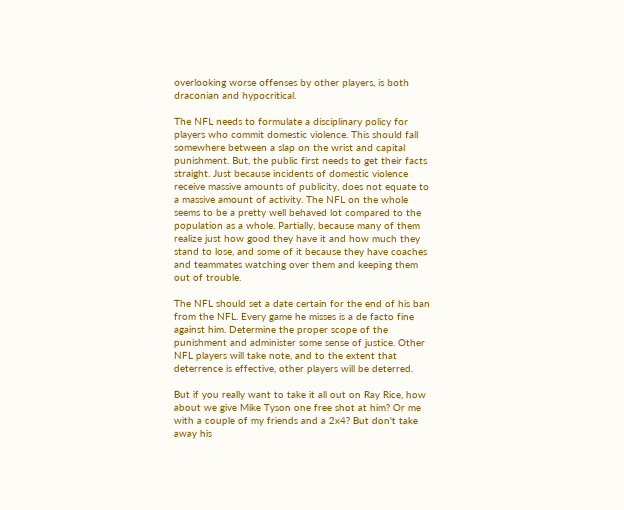overlooking worse offenses by other players, is both draconian and hypocritical.

The NFL needs to formulate a disciplinary policy for players who commit domestic violence. This should fall somewhere between a slap on the wrist and capital punishment. But, the public first needs to get their facts straight. Just because incidents of domestic violence receive massive amounts of publicity, does not equate to a massive amount of activity. The NFL on the whole seems to be a pretty well behaved lot compared to the population as a whole. Partially, because many of them realize just how good they have it and how much they stand to lose, and some of it because they have coaches and teammates watching over them and keeping them out of trouble.

The NFL should set a date certain for the end of his ban from the NFL. Every game he misses is a de facto fine against him. Determine the proper scope of the punishment and administer some sense of justice. Other NFL players will take note, and to the extent that deterrence is effective, other players will be deterred.

But if you really want to take it all out on Ray Rice, how about we give Mike Tyson one free shot at him? Or me with a couple of my friends and a 2x4? But don't take away his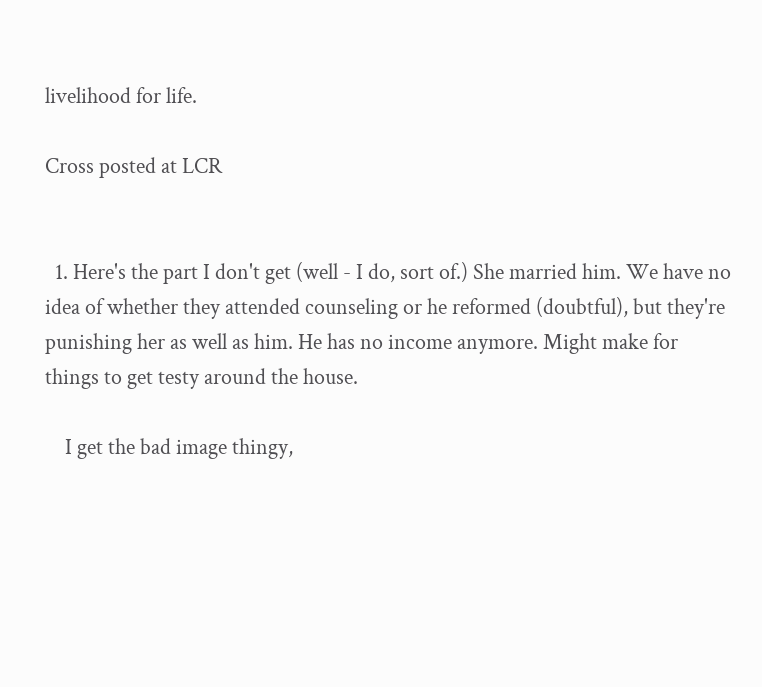livelihood for life.

Cross posted at LCR


  1. Here's the part I don't get (well - I do, sort of.) She married him. We have no idea of whether they attended counseling or he reformed (doubtful), but they're punishing her as well as him. He has no income anymore. Might make for things to get testy around the house.

    I get the bad image thingy,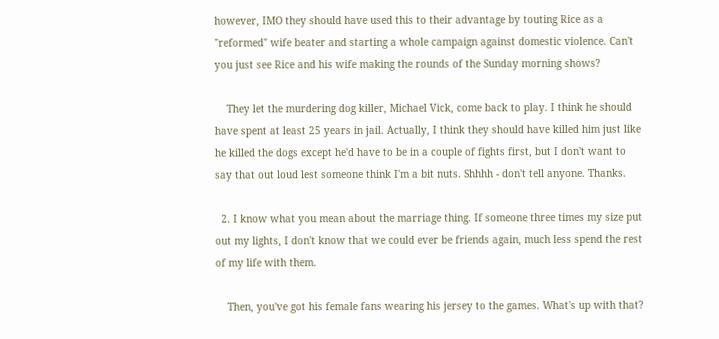however, IMO they should have used this to their advantage by touting Rice as a "reformed" wife beater and starting a whole campaign against domestic violence. Can't you just see Rice and his wife making the rounds of the Sunday morning shows?

    They let the murdering dog killer, Michael Vick, come back to play. I think he should have spent at least 25 years in jail. Actually, I think they should have killed him just like he killed the dogs except he'd have to be in a couple of fights first, but I don't want to say that out loud lest someone think I'm a bit nuts. Shhhh - don't tell anyone. Thanks.

  2. I know what you mean about the marriage thing. If someone three times my size put out my lights, I don't know that we could ever be friends again, much less spend the rest of my life with them.

    Then, you've got his female fans wearing his jersey to the games. What's up with that?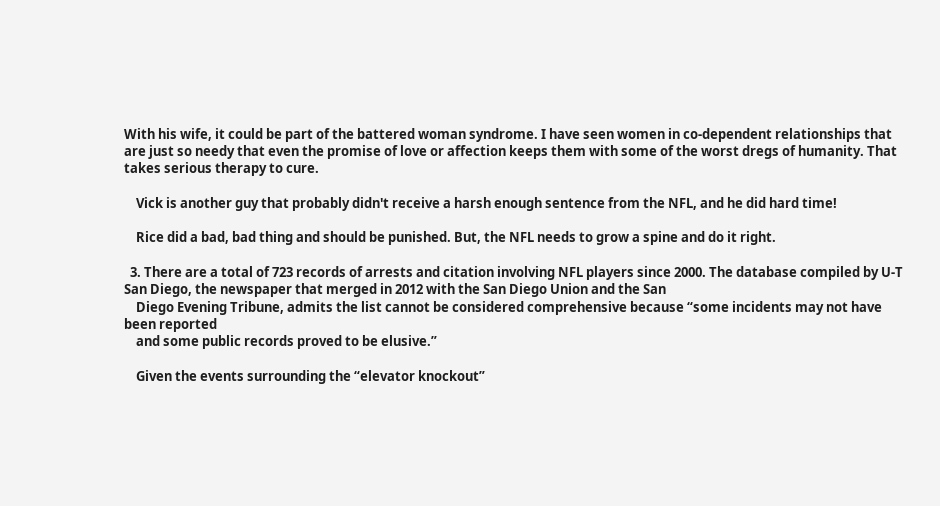With his wife, it could be part of the battered woman syndrome. I have seen women in co-dependent relationships that are just so needy that even the promise of love or affection keeps them with some of the worst dregs of humanity. That takes serious therapy to cure.

    Vick is another guy that probably didn't receive a harsh enough sentence from the NFL, and he did hard time!

    Rice did a bad, bad thing and should be punished. But, the NFL needs to grow a spine and do it right.

  3. There are a total of 723 records of arrests and citation involving NFL players since 2000. The database compiled by U-T San Diego, the newspaper that merged in 2012 with the San Diego Union and the San
    Diego Evening Tribune, admits the list cannot be considered comprehensive because “some incidents may not have been reported
    and some public records proved to be elusive.”

    Given the events surrounding the “elevator knockout”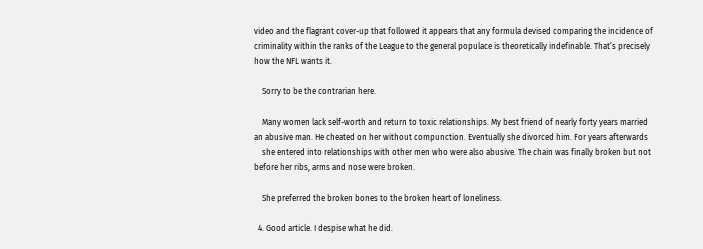video and the flagrant cover-up that followed it appears that any formula devised comparing the incidence of criminality within the ranks of the League to the general populace is theoretically indefinable. That’s precisely how the NFL wants it.

    Sorry to be the contrarian here.

    Many women lack self-worth and return to toxic relationships. My best friend of nearly forty years married an abusive man. He cheated on her without compunction. Eventually she divorced him. For years afterwards
    she entered into relationships with other men who were also abusive. The chain was finally broken but not before her ribs, arms and nose were broken.

    She preferred the broken bones to the broken heart of loneliness.

  4. Good article. I despise what he did.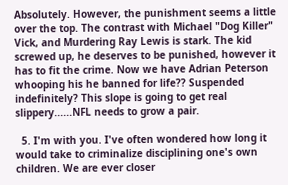Absolutely. However, the punishment seems a little over the top. The contrast with Michael "Dog Killer" Vick, and Murdering Ray Lewis is stark. The kid screwed up, he deserves to be punished, however it has to fit the crime. Now we have Adrian Peterson whooping his he banned for life?? Suspended indefinitely? This slope is going to get real slippery......NFL needs to grow a pair.

  5. I'm with you. I've often wondered how long it would take to criminalize disciplining one's own children. We are ever closer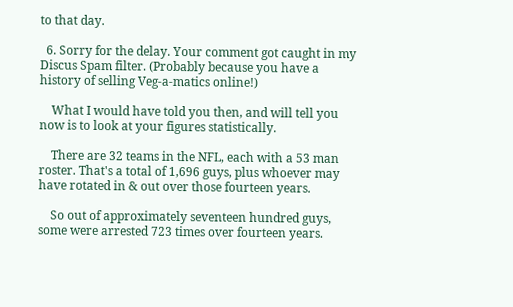to that day.

  6. Sorry for the delay. Your comment got caught in my Discus Spam filter. (Probably because you have a history of selling Veg-a-matics online!)

    What I would have told you then, and will tell you now is to look at your figures statistically.

    There are 32 teams in the NFL, each with a 53 man roster. That's a total of 1,696 guys, plus whoever may have rotated in & out over those fourteen years.

    So out of approximately seventeen hundred guys, some were arrested 723 times over fourteen years.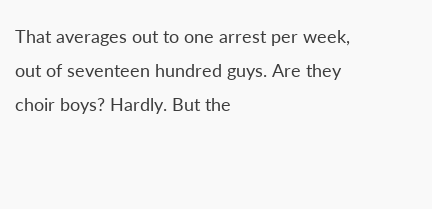That averages out to one arrest per week, out of seventeen hundred guys. Are they choir boys? Hardly. But the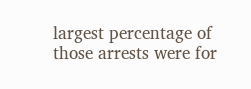largest percentage of those arrests were for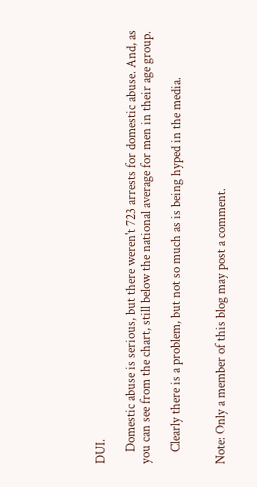DUI.

    Domestic abuse is serious, but there weren't 723 arrests for domestic abuse. And, as you can see from the chart, still below the national average for men in their age group.

    Clearly there is a problem, but not so much as is being hyped in the media.


Note: Only a member of this blog may post a comment.